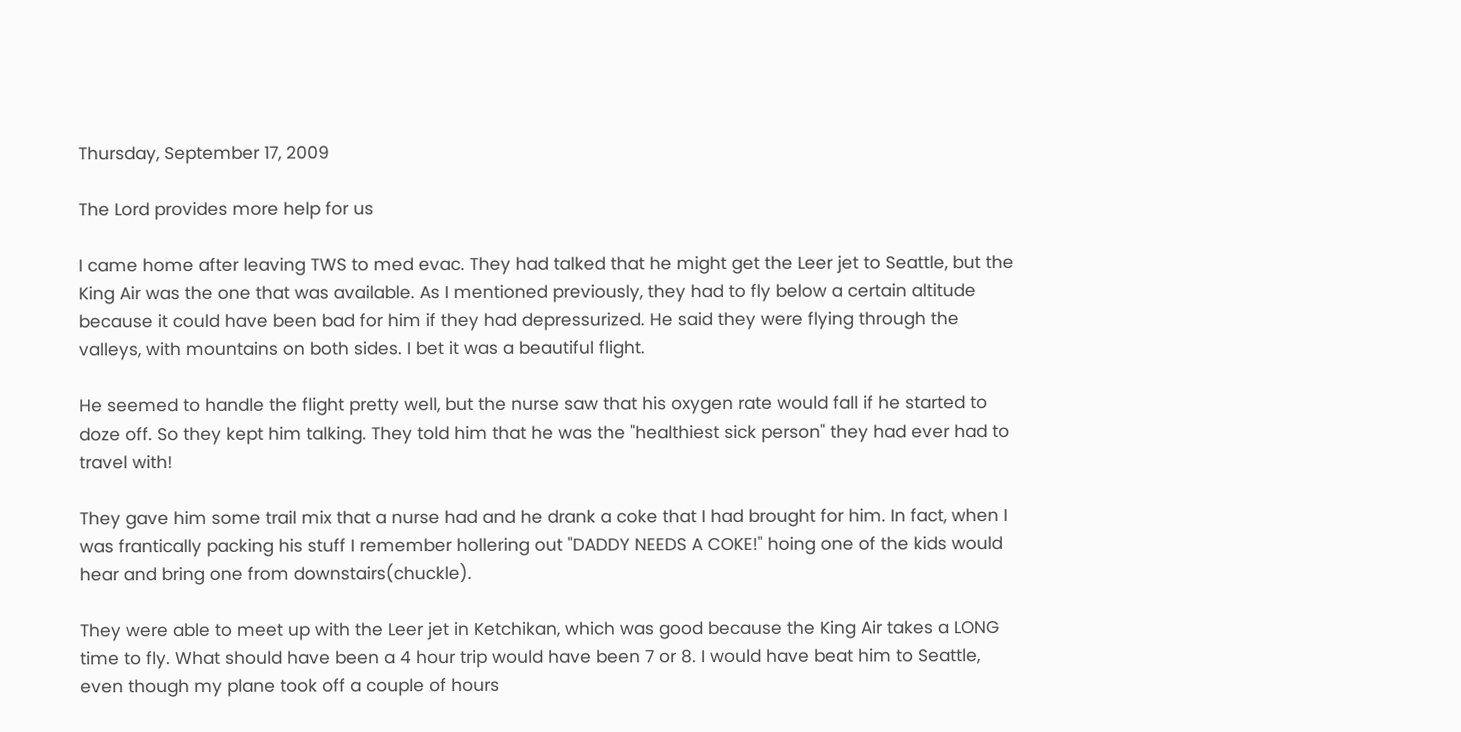Thursday, September 17, 2009

The Lord provides more help for us

I came home after leaving TWS to med evac. They had talked that he might get the Leer jet to Seattle, but the King Air was the one that was available. As I mentioned previously, they had to fly below a certain altitude because it could have been bad for him if they had depressurized. He said they were flying through the valleys, with mountains on both sides. I bet it was a beautiful flight.

He seemed to handle the flight pretty well, but the nurse saw that his oxygen rate would fall if he started to doze off. So they kept him talking. They told him that he was the "healthiest sick person" they had ever had to travel with!

They gave him some trail mix that a nurse had and he drank a coke that I had brought for him. In fact, when I was frantically packing his stuff I remember hollering out "DADDY NEEDS A COKE!" hoing one of the kids would hear and bring one from downstairs(chuckle).

They were able to meet up with the Leer jet in Ketchikan, which was good because the King Air takes a LONG time to fly. What should have been a 4 hour trip would have been 7 or 8. I would have beat him to Seattle, even though my plane took off a couple of hours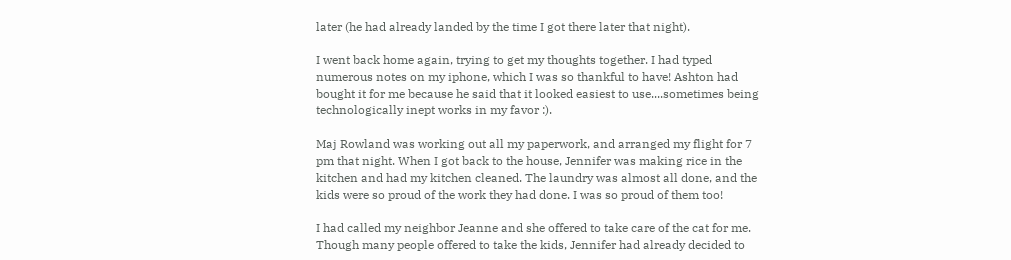later (he had already landed by the time I got there later that night).

I went back home again, trying to get my thoughts together. I had typed numerous notes on my iphone, which I was so thankful to have! Ashton had bought it for me because he said that it looked easiest to use....sometimes being technologically inept works in my favor :).

Maj Rowland was working out all my paperwork, and arranged my flight for 7 pm that night. When I got back to the house, Jennifer was making rice in the kitchen and had my kitchen cleaned. The laundry was almost all done, and the kids were so proud of the work they had done. I was so proud of them too!

I had called my neighbor Jeanne and she offered to take care of the cat for me. Though many people offered to take the kids, Jennifer had already decided to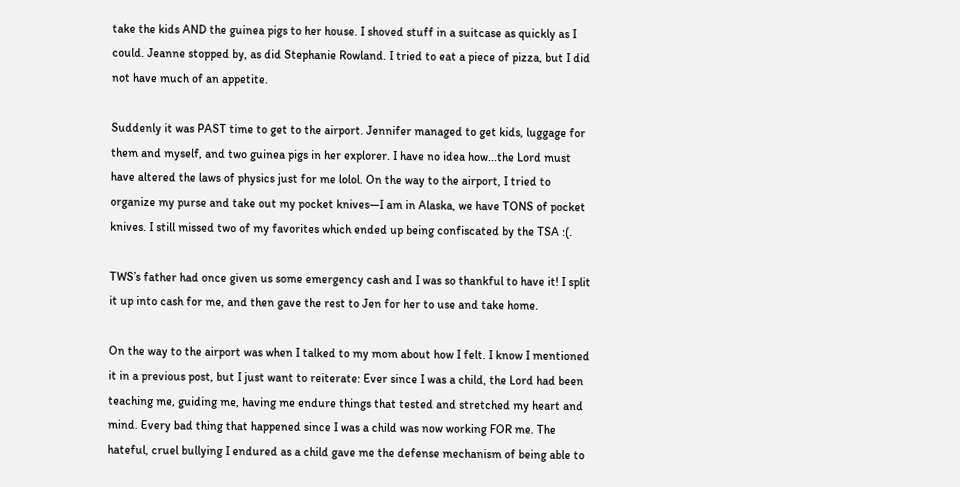take the kids AND the guinea pigs to her house. I shoved stuff in a suitcase as quickly as I could. Jeanne stopped by, as did Stephanie Rowland. I tried to eat a piece of pizza, but I did not have much of an appetite.

Suddenly it was PAST time to get to the airport. Jennifer managed to get kids, luggage for them and myself, and two guinea pigs in her explorer. I have no idea how...the Lord must have altered the laws of physics just for me lolol. On the way to the airport, I tried to organize my purse and take out my pocket knives—I am in Alaska, we have TONS of pocket knives. I still missed two of my favorites which ended up being confiscated by the TSA :(.

TWS’s father had once given us some emergency cash and I was so thankful to have it! I split it up into cash for me, and then gave the rest to Jen for her to use and take home.

On the way to the airport was when I talked to my mom about how I felt. I know I mentioned it in a previous post, but I just want to reiterate: Ever since I was a child, the Lord had been teaching me, guiding me, having me endure things that tested and stretched my heart and mind. Every bad thing that happened since I was a child was now working FOR me. The hateful, cruel bullying I endured as a child gave me the defense mechanism of being able to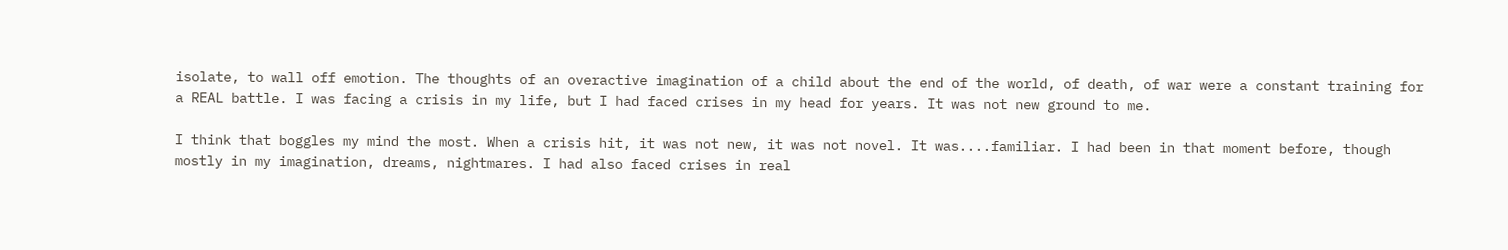isolate, to wall off emotion. The thoughts of an overactive imagination of a child about the end of the world, of death, of war were a constant training for a REAL battle. I was facing a crisis in my life, but I had faced crises in my head for years. It was not new ground to me.

I think that boggles my mind the most. When a crisis hit, it was not new, it was not novel. It was....familiar. I had been in that moment before, though mostly in my imagination, dreams, nightmares. I had also faced crises in real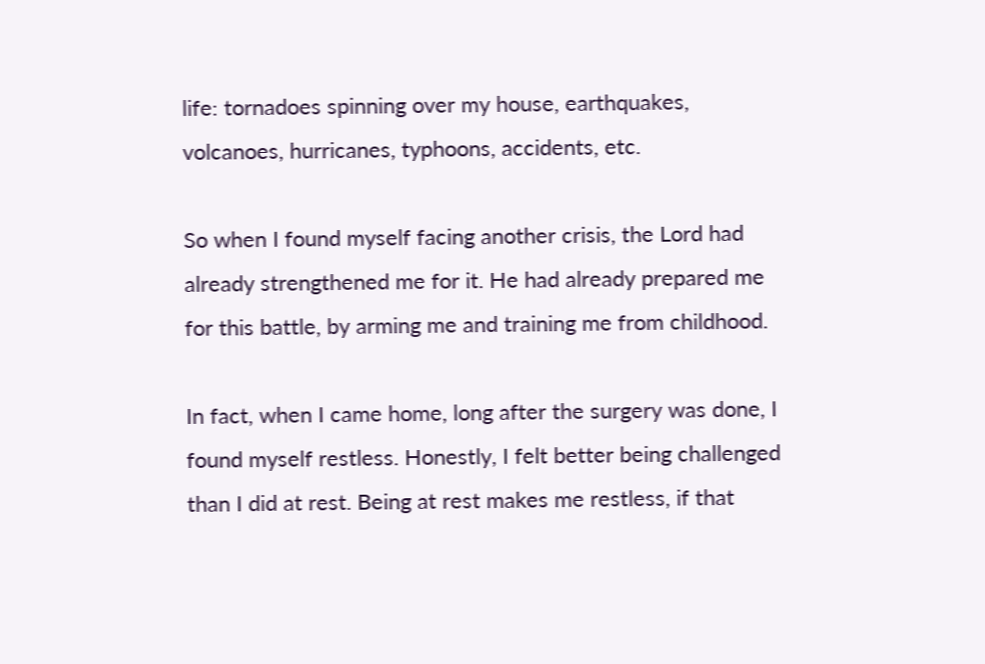life: tornadoes spinning over my house, earthquakes, volcanoes, hurricanes, typhoons, accidents, etc.

So when I found myself facing another crisis, the Lord had already strengthened me for it. He had already prepared me for this battle, by arming me and training me from childhood.

In fact, when I came home, long after the surgery was done, I found myself restless. Honestly, I felt better being challenged than I did at rest. Being at rest makes me restless, if that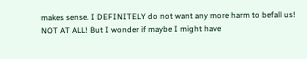makes sense. I DEFINITELY do not want any more harm to befall us! NOT AT ALL! But I wonder if maybe I might have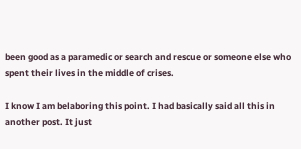been good as a paramedic or search and rescue or someone else who spent their lives in the middle of crises.

I know I am belaboring this point. I had basically said all this in another post. It just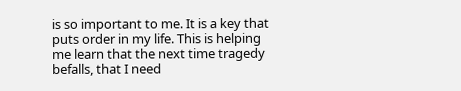is so important to me. It is a key that puts order in my life. This is helping me learn that the next time tragedy befalls, that I need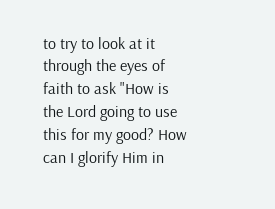to try to look at it through the eyes of faith to ask "How is the Lord going to use this for my good? How can I glorify Him in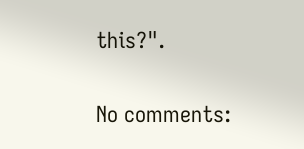this?".

No comments: